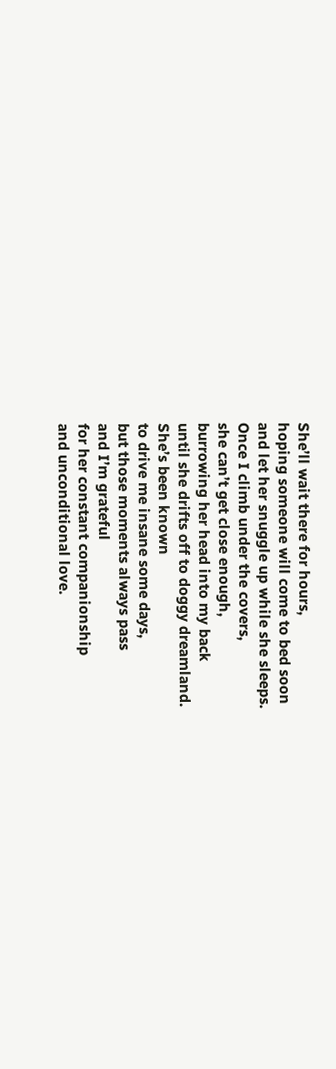She’ll wait there for hours,
hoping someone will come to bed soon
and let her snuggle up while she sleeps.
Once I climb under the covers,
she can’t get close enough,
burrowing her head into my back
until she drifts off to doggy dreamland.
She’s been known
to drive me insane some days,
but those moments always pass
and I’m grateful
for her constant companionship
and unconditional love.